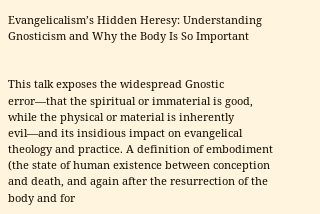Evangelicalism’s Hidden Heresy: Understanding Gnosticism and Why the Body Is So Important


This talk exposes the widespread Gnostic error—that the spiritual or immaterial is good, while the physical or material is inherently evil—and its insidious impact on evangelical theology and practice. A definition of embodiment (the state of human existence between conception and death, and again after the resurrection of the body and for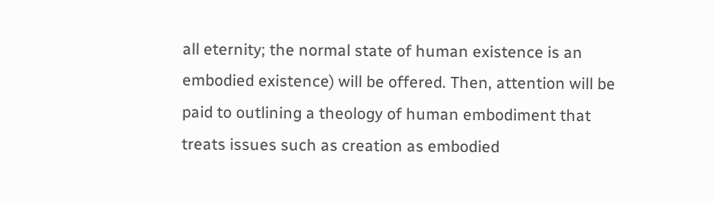all eternity; the normal state of human existence is an embodied existence) will be offered. Then, attention will be paid to outlining a theology of human embodiment that treats issues such as creation as embodied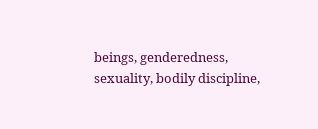beings, genderedness, sexuality, bodily discipline,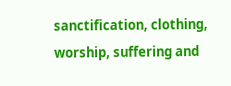sanctification, clothing, worship, suffering and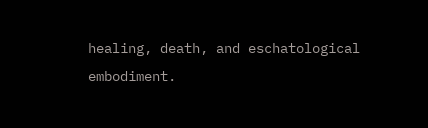healing, death, and eschatological embodiment.